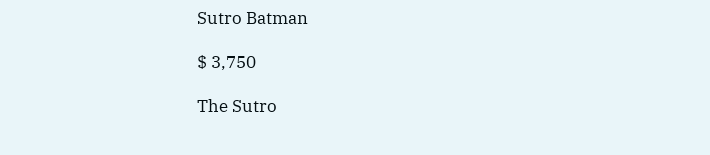Sutro Batman

$ 3,750

The Sutro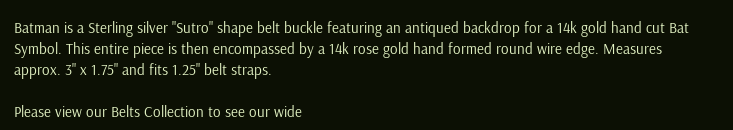Batman is a Sterling silver "Sutro" shape belt buckle featuring an antiqued backdrop for a 14k gold hand cut Bat Symbol. This entire piece is then encompassed by a 14k rose gold hand formed round wire edge. Measures approx. 3" x 1.75" and fits 1.25" belt straps.

Please view our Belts Collection to see our wide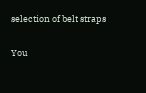selection of belt straps

You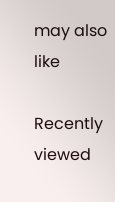may also like

Recently viewed